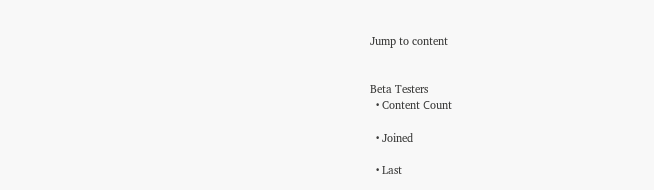Jump to content


Beta Testers
  • Content Сount

  • Joined

  • Last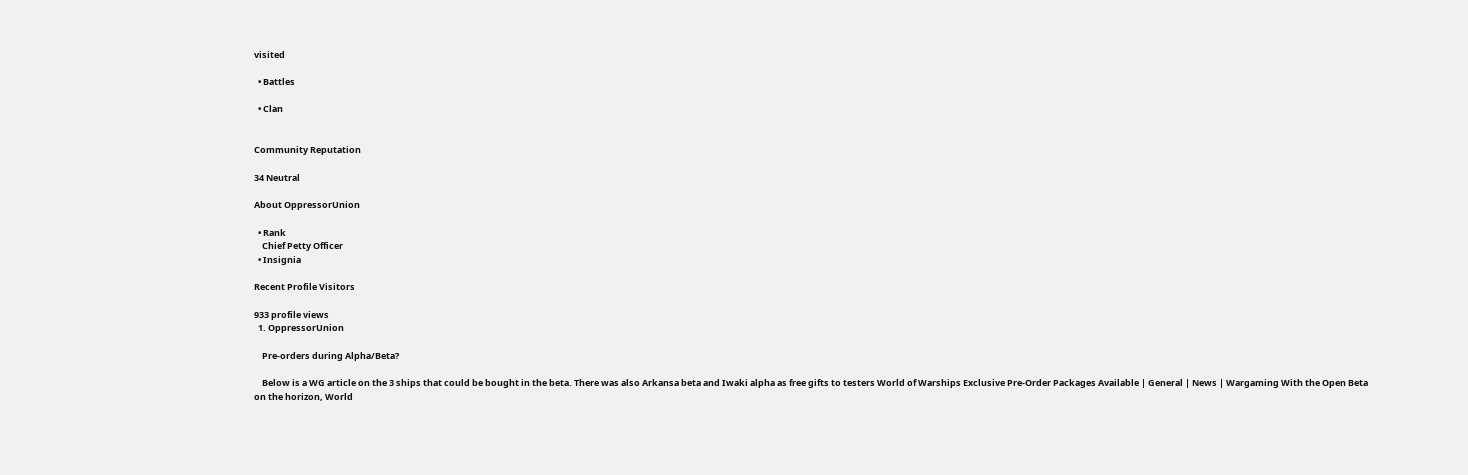visited

  • Battles

  • Clan


Community Reputation

34 Neutral

About OppressorUnion

  • Rank
    Chief Petty Officer
  • Insignia

Recent Profile Visitors

933 profile views
  1. OppressorUnion

    Pre-orders during Alpha/Beta?

    Below is a WG article on the 3 ships that could be bought in the beta. There was also Arkansa beta and Iwaki alpha as free gifts to testers World of Warships Exclusive Pre-Order Packages Available | General | News | Wargaming With the Open Beta on the horizon, World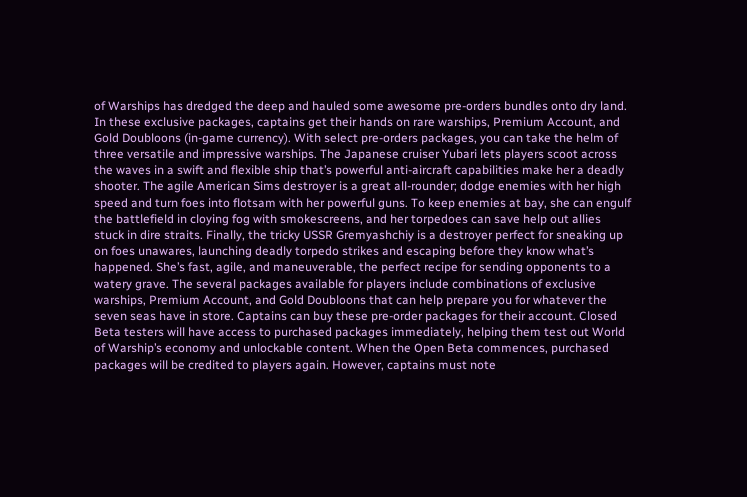of Warships has dredged the deep and hauled some awesome pre-orders bundles onto dry land. In these exclusive packages, captains get their hands on rare warships, Premium Account, and Gold Doubloons (in-game currency). With select pre-orders packages, you can take the helm of three versatile and impressive warships. The Japanese cruiser Yubari lets players scoot across the waves in a swift and flexible ship that’s powerful anti-aircraft capabilities make her a deadly shooter. The agile American Sims destroyer is a great all-rounder; dodge enemies with her high speed and turn foes into flotsam with her powerful guns. To keep enemies at bay, she can engulf the battlefield in cloying fog with smokescreens, and her torpedoes can save help out allies stuck in dire straits. Finally, the tricky USSR Gremyashchiy is a destroyer perfect for sneaking up on foes unawares, launching deadly torpedo strikes and escaping before they know what’s happened. She’s fast, agile, and maneuverable, the perfect recipe for sending opponents to a watery grave. The several packages available for players include combinations of exclusive warships, Premium Account, and Gold Doubloons that can help prepare you for whatever the seven seas have in store. Captains can buy these pre-order packages for their account. Closed Beta testers will have access to purchased packages immediately, helping them test out World of Warship’s economy and unlockable content. When the Open Beta commences, purchased packages will be credited to players again. However, captains must note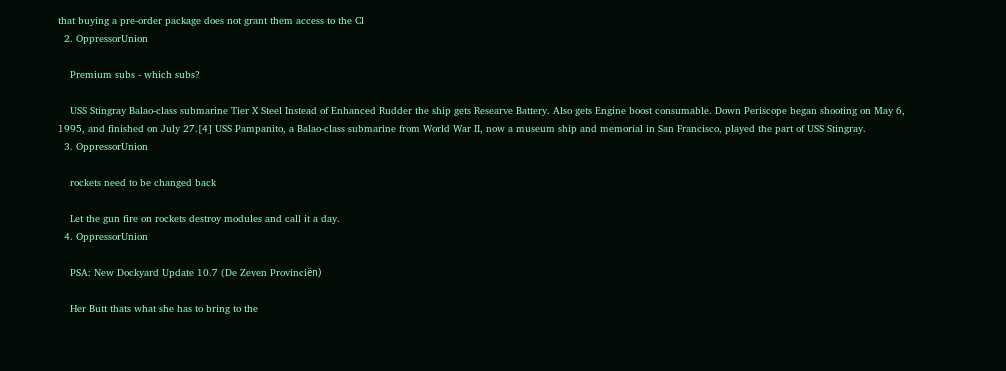that buying a pre-order package does not grant them access to the Cl
  2. OppressorUnion

    Premium subs - which subs?

    USS Stingray Balao-class submarine Tier X Steel Instead of Enhanced Rudder the ship gets Researve Battery. Also gets Engine boost consumable. Down Periscope began shooting on May 6, 1995, and finished on July 27.[4] USS Pampanito, a Balao-class submarine from World War II, now a museum ship and memorial in San Francisco, played the part of USS Stingray.
  3. OppressorUnion

    rockets need to be changed back

    Let the gun fire on rockets destroy modules and call it a day.
  4. OppressorUnion

    PSA: New Dockyard Update 10.7 (De Zeven Provinciёn)

    Her Butt thats what she has to bring to the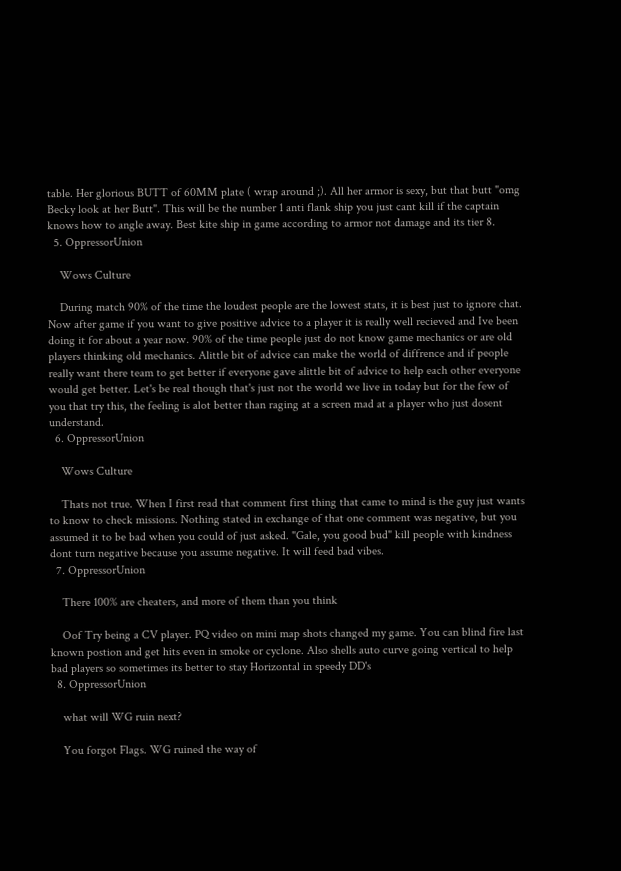table. Her glorious BUTT of 60MM plate ( wrap around ;). All her armor is sexy, but that butt "omg Becky look at her Butt". This will be the number 1 anti flank ship you just cant kill if the captain knows how to angle away. Best kite ship in game according to armor not damage and its tier 8.
  5. OppressorUnion

    Wows Culture

    During match 90% of the time the loudest people are the lowest stats, it is best just to ignore chat. Now after game if you want to give positive advice to a player it is really well recieved and Ive been doing it for about a year now. 90% of the time people just do not know game mechanics or are old players thinking old mechanics. Alittle bit of advice can make the world of diffrence and if people really want there team to get better if everyone gave alittle bit of advice to help each other everyone would get better. Let's be real though that's just not the world we live in today but for the few of you that try this, the feeling is alot better than raging at a screen mad at a player who just dosent understand.
  6. OppressorUnion

    Wows Culture

    Thats not true. When I first read that comment first thing that came to mind is the guy just wants to know to check missions. Nothing stated in exchange of that one comment was negative, but you assumed it to be bad when you could of just asked. "Gale, you good bud" kill people with kindness dont turn negative because you assume negative. It will feed bad vibes.
  7. OppressorUnion

    There 100% are cheaters, and more of them than you think

    Oof Try being a CV player. PQ video on mini map shots changed my game. You can blind fire last known postion and get hits even in smoke or cyclone. Also shells auto curve going vertical to help bad players so sometimes its better to stay Horizontal in speedy DD's
  8. OppressorUnion

    what will WG ruin next?

    You forgot Flags. WG ruined the way of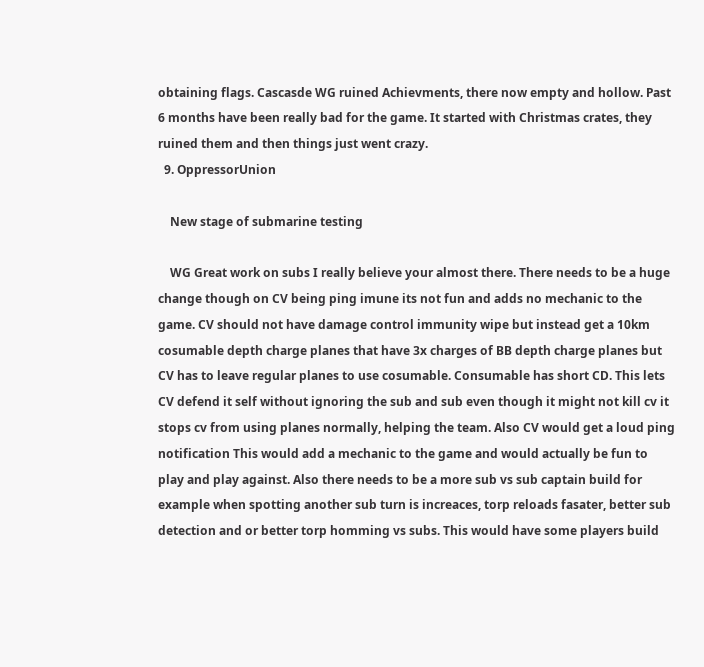obtaining flags. Cascasde WG ruined Achievments, there now empty and hollow. Past 6 months have been really bad for the game. It started with Christmas crates, they ruined them and then things just went crazy.
  9. OppressorUnion

    New stage of submarine testing

    WG Great work on subs I really believe your almost there. There needs to be a huge change though on CV being ping imune its not fun and adds no mechanic to the game. CV should not have damage control immunity wipe but instead get a 10km cosumable depth charge planes that have 3x charges of BB depth charge planes but CV has to leave regular planes to use cosumable. Consumable has short CD. This lets CV defend it self without ignoring the sub and sub even though it might not kill cv it stops cv from using planes normally, helping the team. Also CV would get a loud ping notification This would add a mechanic to the game and would actually be fun to play and play against. Also there needs to be a more sub vs sub captain build for example when spotting another sub turn is increaces, torp reloads fasater, better sub detection and or better torp homming vs subs. This would have some players build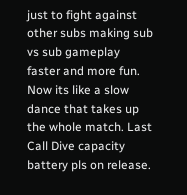just to fight against other subs making sub vs sub gameplay faster and more fun. Now its like a slow dance that takes up the whole match. Last Call Dive capacity battery pls on release.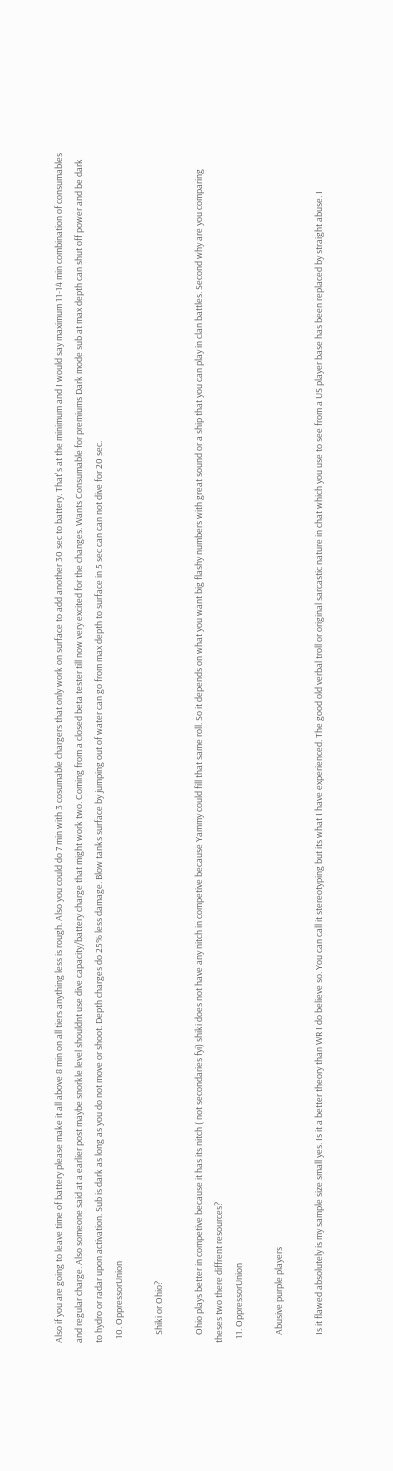Also if you are going to leave time of battery please make it all above 8 min on all tiers anything less is rough. Also you could do 7 min with 3 cosumable chargers that only work on surface to add another 30 sec to battery. That's at the minimum and I would say maximum 11-14 min combination of consumables and regular charge. Also someone said at a earlier post maybe snorkle level shouldnt use dive capacity/battery charge that might work two. Coming from a closed beta tester till now very excited for the changes. Wants Consumable for premiums Dark mode sub at max depth can shut off power and be dark to hydro or radar upon activation. Sub is dark as long as you do not move or shoot. Depth charges do 25% less damage. Blow tanks surface by jumping out of water can go from max depth to surface in 5 sec can can not dive for 20 sec.
  10. OppressorUnion

    Shiki or Ohio?

    Ohio plays better in competive because it has its nitch ( not secondaries fyi) shiki does not have any nitch in competive because Yammy could fill that same roll. So it depends on what you want big flashy numbers with great sound or a ship that you can play in clan battles. Second why are you comparing theses two there diffrent resources?
  11. OppressorUnion

    Abusive purple players

    Is it flawed absolutely is my sample size small yes. Is it a better theory than WR I do believe so. You can call it stereotyping but its what I have experienced. The good old verbal troll or original sarcastic nature in chat which you use to see from a US player base has been replaced by straight abuse. I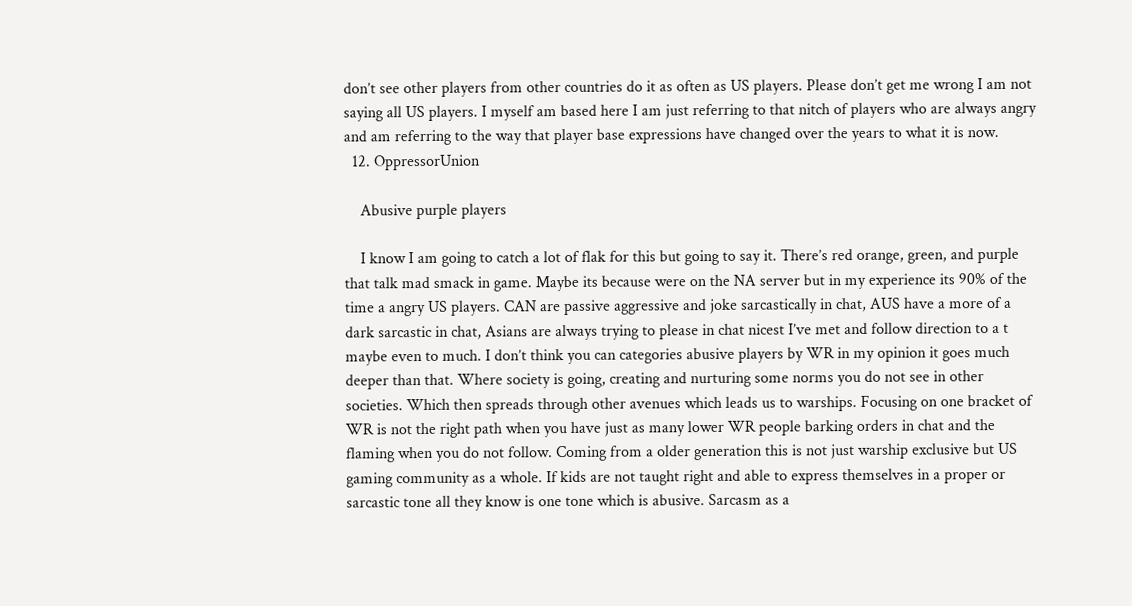don’t see other players from other countries do it as often as US players. Please don’t get me wrong I am not saying all US players. I myself am based here I am just referring to that nitch of players who are always angry and am referring to the way that player base expressions have changed over the years to what it is now.
  12. OppressorUnion

    Abusive purple players

    I know I am going to catch a lot of flak for this but going to say it. There’s red orange, green, and purple that talk mad smack in game. Maybe its because were on the NA server but in my experience its 90% of the time a angry US players. CAN are passive aggressive and joke sarcastically in chat, AUS have a more of a dark sarcastic in chat, Asians are always trying to please in chat nicest I’ve met and follow direction to a t maybe even to much. I don’t think you can categories abusive players by WR in my opinion it goes much deeper than that. Where society is going, creating and nurturing some norms you do not see in other societies. Which then spreads through other avenues which leads us to warships. Focusing on one bracket of WR is not the right path when you have just as many lower WR people barking orders in chat and the flaming when you do not follow. Coming from a older generation this is not just warship exclusive but US gaming community as a whole. If kids are not taught right and able to express themselves in a proper or sarcastic tone all they know is one tone which is abusive. Sarcasm as a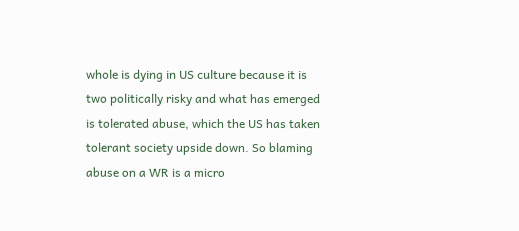whole is dying in US culture because it is two politically risky and what has emerged is tolerated abuse, which the US has taken tolerant society upside down. So blaming abuse on a WR is a micro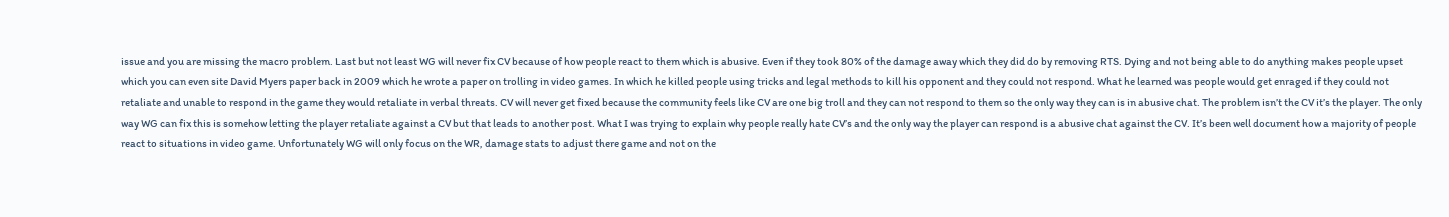issue and you are missing the macro problem. Last but not least WG will never fix CV because of how people react to them which is abusive. Even if they took 80% of the damage away which they did do by removing RTS. Dying and not being able to do anything makes people upset which you can even site David Myers paper back in 2009 which he wrote a paper on trolling in video games. In which he killed people using tricks and legal methods to kill his opponent and they could not respond. What he learned was people would get enraged if they could not retaliate and unable to respond in the game they would retaliate in verbal threats. CV will never get fixed because the community feels like CV are one big troll and they can not respond to them so the only way they can is in abusive chat. The problem isn’t the CV it’s the player. The only way WG can fix this is somehow letting the player retaliate against a CV but that leads to another post. What I was trying to explain why people really hate CV’s and the only way the player can respond is a abusive chat against the CV. It’s been well document how a majority of people react to situations in video game. Unfortunately WG will only focus on the WR, damage stats to adjust there game and not on the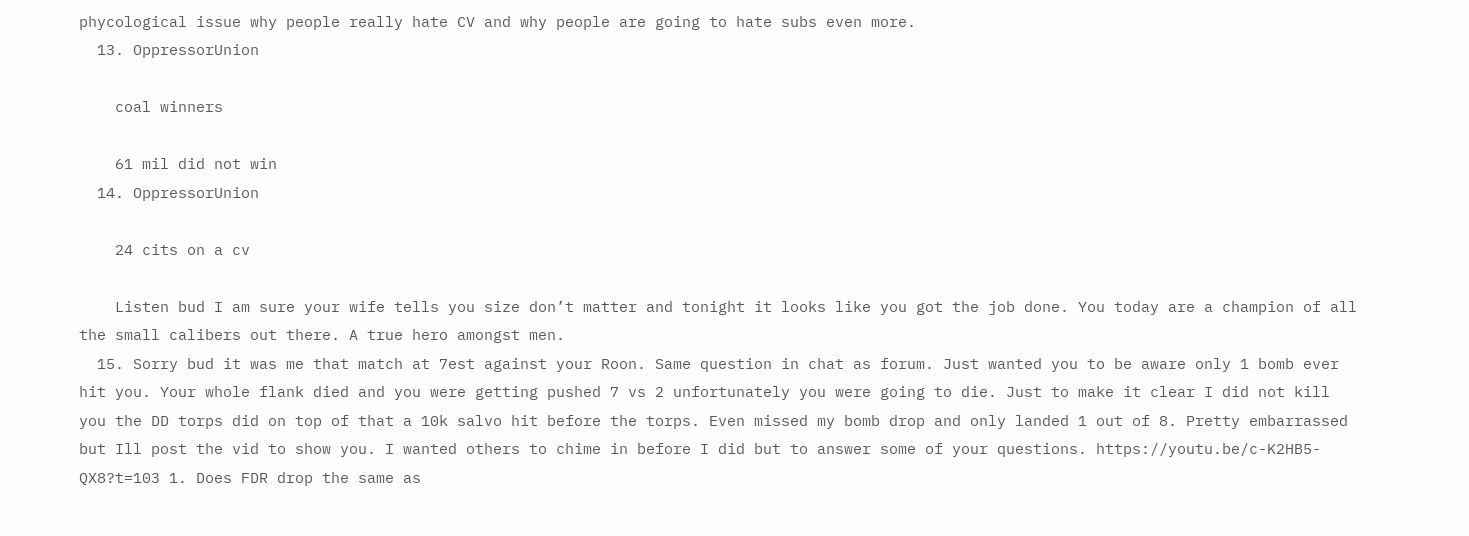phycological issue why people really hate CV and why people are going to hate subs even more.
  13. OppressorUnion

    coal winners

    61 mil did not win
  14. OppressorUnion

    24 cits on a cv

    Listen bud I am sure your wife tells you size don’t matter and tonight it looks like you got the job done. You today are a champion of all the small calibers out there. A true hero amongst men.
  15. Sorry bud it was me that match at 7est against your Roon. Same question in chat as forum. Just wanted you to be aware only 1 bomb ever hit you. Your whole flank died and you were getting pushed 7 vs 2 unfortunately you were going to die. Just to make it clear I did not kill you the DD torps did on top of that a 10k salvo hit before the torps. Even missed my bomb drop and only landed 1 out of 8. Pretty embarrassed but Ill post the vid to show you. I wanted others to chime in before I did but to answer some of your questions. https://youtu.be/c-K2HB5-QX8?t=103 1. Does FDR drop the same as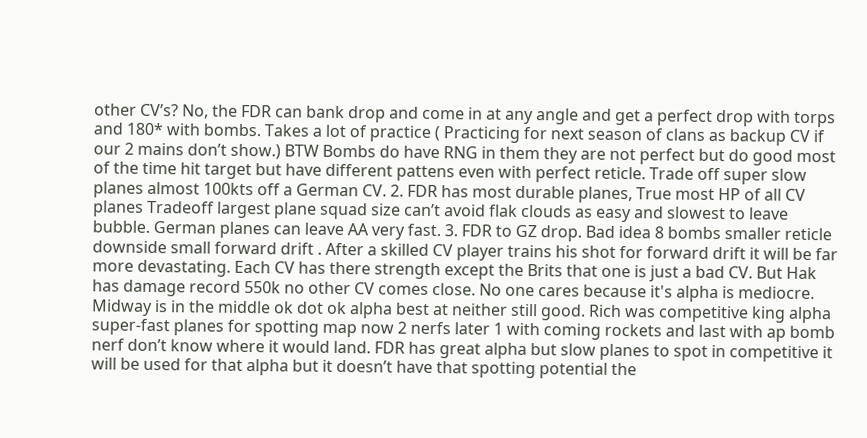other CV’s? No, the FDR can bank drop and come in at any angle and get a perfect drop with torps and 180* with bombs. Takes a lot of practice ( Practicing for next season of clans as backup CV if our 2 mains don’t show.) BTW Bombs do have RNG in them they are not perfect but do good most of the time hit target but have different pattens even with perfect reticle. Trade off super slow planes almost 100kts off a German CV. 2. FDR has most durable planes, True most HP of all CV planes Tradeoff largest plane squad size can’t avoid flak clouds as easy and slowest to leave bubble. German planes can leave AA very fast. 3. FDR to GZ drop. Bad idea 8 bombs smaller reticle downside small forward drift . After a skilled CV player trains his shot for forward drift it will be far more devastating. Each CV has there strength except the Brits that one is just a bad CV. But Hak has damage record 550k no other CV comes close. No one cares because it's alpha is mediocre. Midway is in the middle ok dot ok alpha best at neither still good. Rich was competitive king alpha super-fast planes for spotting map now 2 nerfs later 1 with coming rockets and last with ap bomb nerf don’t know where it would land. FDR has great alpha but slow planes to spot in competitive it will be used for that alpha but it doesn’t have that spotting potential the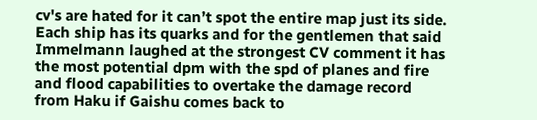cv's are hated for it can’t spot the entire map just its side. Each ship has its quarks and for the gentlemen that said Immelmann laughed at the strongest CV comment it has the most potential dpm with the spd of planes and fire and flood capabilities to overtake the damage record from Haku if Gaishu comes back to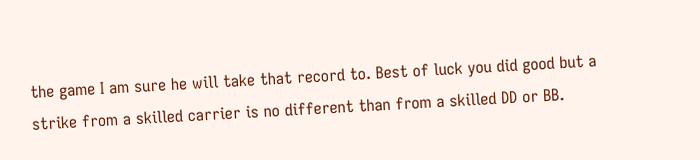the game I am sure he will take that record to. Best of luck you did good but a strike from a skilled carrier is no different than from a skilled DD or BB.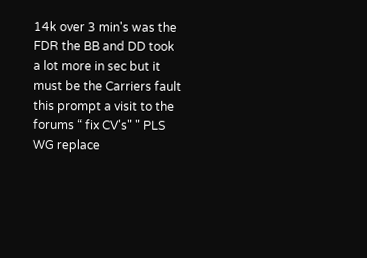14k over 3 min's was the FDR the BB and DD took a lot more in sec but it must be the Carriers fault this prompt a visit to the forums “ fix CV's" " PLS WG replace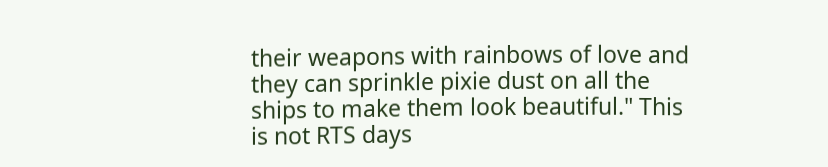their weapons with rainbows of love and they can sprinkle pixie dust on all the ships to make them look beautiful." This is not RTS days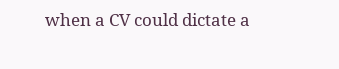when a CV could dictate a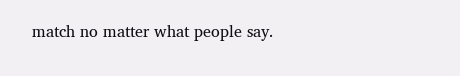match no matter what people say.